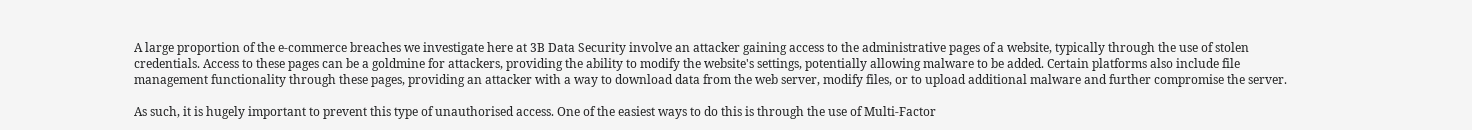A large proportion of the e-commerce breaches we investigate here at 3B Data Security involve an attacker gaining access to the administrative pages of a website, typically through the use of stolen credentials. Access to these pages can be a goldmine for attackers, providing the ability to modify the website's settings, potentially allowing malware to be added. Certain platforms also include file management functionality through these pages, providing an attacker with a way to download data from the web server, modify files, or to upload additional malware and further compromise the server.

As such, it is hugely important to prevent this type of unauthorised access. One of the easiest ways to do this is through the use of Multi-Factor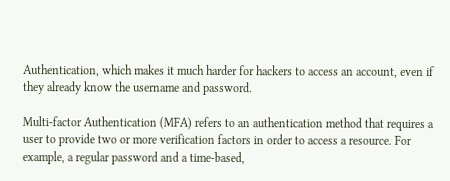Authentication, which makes it much harder for hackers to access an account, even if they already know the username and password.

Multi-factor Authentication (MFA) refers to an authentication method that requires a user to provide two or more verification factors in order to access a resource. For example, a regular password and a time-based,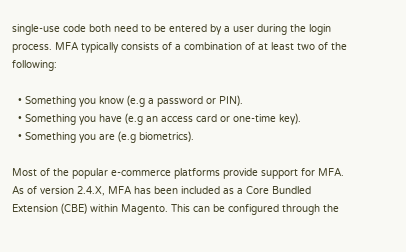single-use code both need to be entered by a user during the login process. MFA typically consists of a combination of at least two of the following:

  • Something you know (e.g a password or PIN).
  • Something you have (e.g an access card or one-time key).
  • Something you are (e.g biometrics).

Most of the popular e-commerce platforms provide support for MFA. As of version 2.4.X, MFA has been included as a Core Bundled Extension (CBE) within Magento. This can be configured through the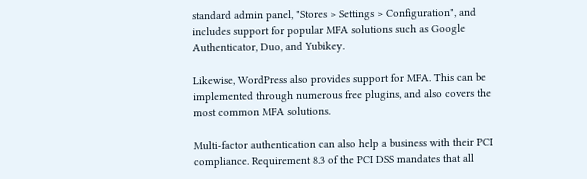standard admin panel, "Stores > Settings > Configuration", and includes support for popular MFA solutions such as Google Authenticator, Duo, and Yubikey.

Likewise, WordPress also provides support for MFA. This can be implemented through numerous free plugins, and also covers the most common MFA solutions.

Multi-factor authentication can also help a business with their PCI compliance. Requirement 8.3 of the PCI DSS mandates that all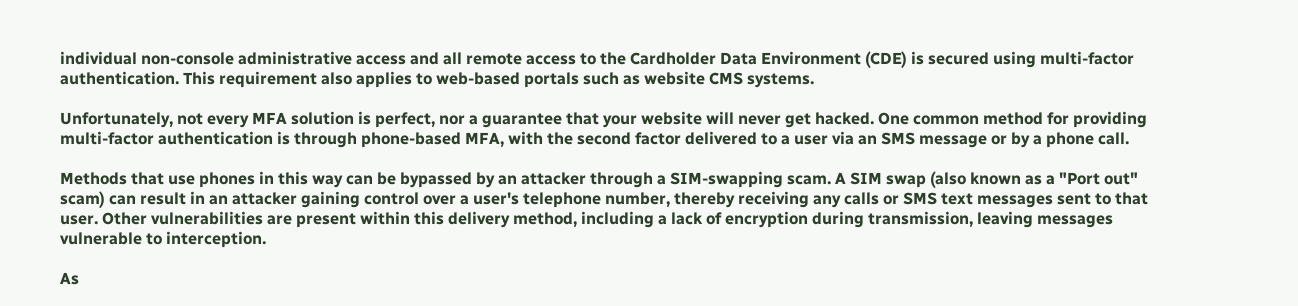individual non-console administrative access and all remote access to the Cardholder Data Environment (CDE) is secured using multi-factor authentication. This requirement also applies to web-based portals such as website CMS systems.

Unfortunately, not every MFA solution is perfect, nor a guarantee that your website will never get hacked. One common method for providing multi-factor authentication is through phone-based MFA, with the second factor delivered to a user via an SMS message or by a phone call.

Methods that use phones in this way can be bypassed by an attacker through a SIM-swapping scam. A SIM swap (also known as a "Port out" scam) can result in an attacker gaining control over a user's telephone number, thereby receiving any calls or SMS text messages sent to that user. Other vulnerabilities are present within this delivery method, including a lack of encryption during transmission, leaving messages vulnerable to interception.

As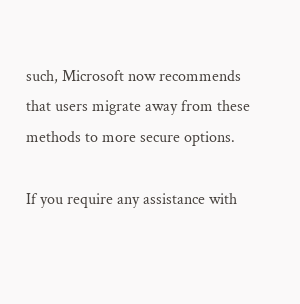such, Microsoft now recommends that users migrate away from these methods to more secure options.

If you require any assistance with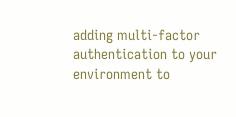adding multi-factor authentication to your environment to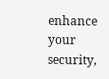enhance your security,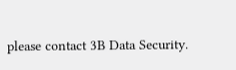please contact 3B Data Security.